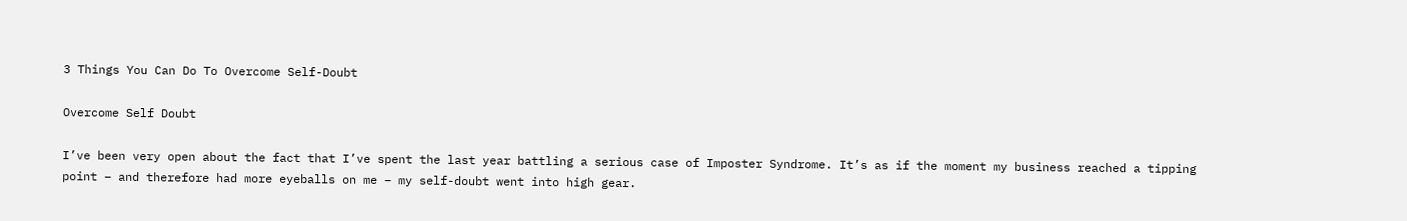3 Things You Can Do To Overcome Self-Doubt

Overcome Self Doubt

I’ve been very open about the fact that I’ve spent the last year battling a serious case of Imposter Syndrome. It’s as if the moment my business reached a tipping point – and therefore had more eyeballs on me – my self-doubt went into high gear.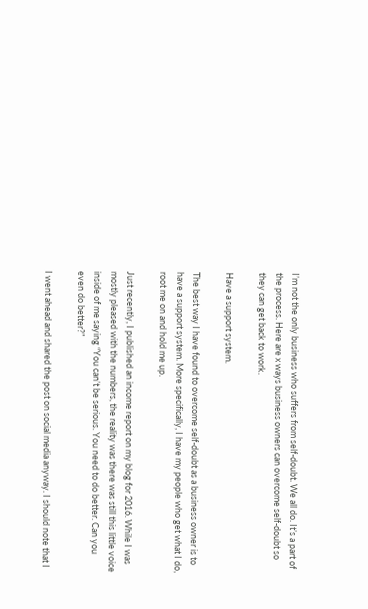I’m not the only business who suffers from self-doubt. We all do. It’s a part of the process. Here are x ways business owners can overcome self-doubt so they can get back to work.

Have a support system.

The best way I have found to overcome self-doubt as a business owner is to have a support system. More specifically, I have my people who get what I do, root me on and hold me up.

Just recently, I published an income report on my blog for 2016. While I was mostly pleased with the numbers, the reality was there was still this little voice inside of me saying “You can’t be serious. You need to do better. Can you even do better?”

I went ahead and shared the post on social media anyway. I should note that I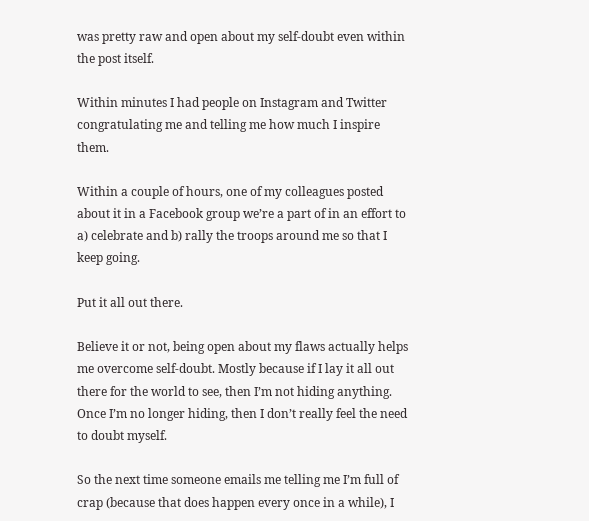was pretty raw and open about my self-doubt even within the post itself.

Within minutes I had people on Instagram and Twitter congratulating me and telling me how much I inspire them.

Within a couple of hours, one of my colleagues posted about it in a Facebook group we’re a part of in an effort to a) celebrate and b) rally the troops around me so that I keep going.

Put it all out there.

Believe it or not, being open about my flaws actually helps me overcome self-doubt. Mostly because if I lay it all out there for the world to see, then I’m not hiding anything. Once I’m no longer hiding, then I don’t really feel the need to doubt myself.

So the next time someone emails me telling me I’m full of crap (because that does happen every once in a while), I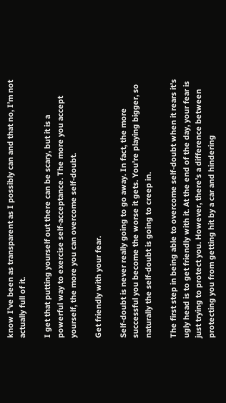know I’ve been as transparent as I possibly can and that no, I’m not actually full of it.

I get that putting yourself out there can be scary, but it is a powerful way to exercise self-acceptance. The more you accept yourself, the more you can overcome self-doubt.

Get friendly with your fear.

Self-doubt is never really going to go away. In fact, the more successful you become the worse it gets. You’re playing bigger, so naturally the self-doubt is going to creep in.

The first step in being able to overcome self-doubt when it rears it’s ugly head is to get friendly with it. At the end of the day, your fear is just trying to protect you. However, there’s a difference between protecting you from getting hit by a car and hindering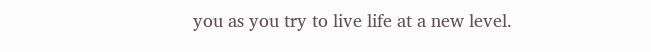you as you try to live life at a new level.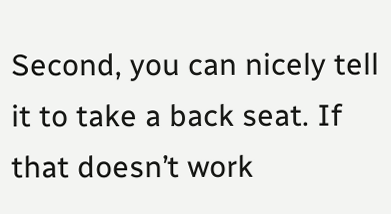Second, you can nicely tell it to take a back seat. If that doesn’t work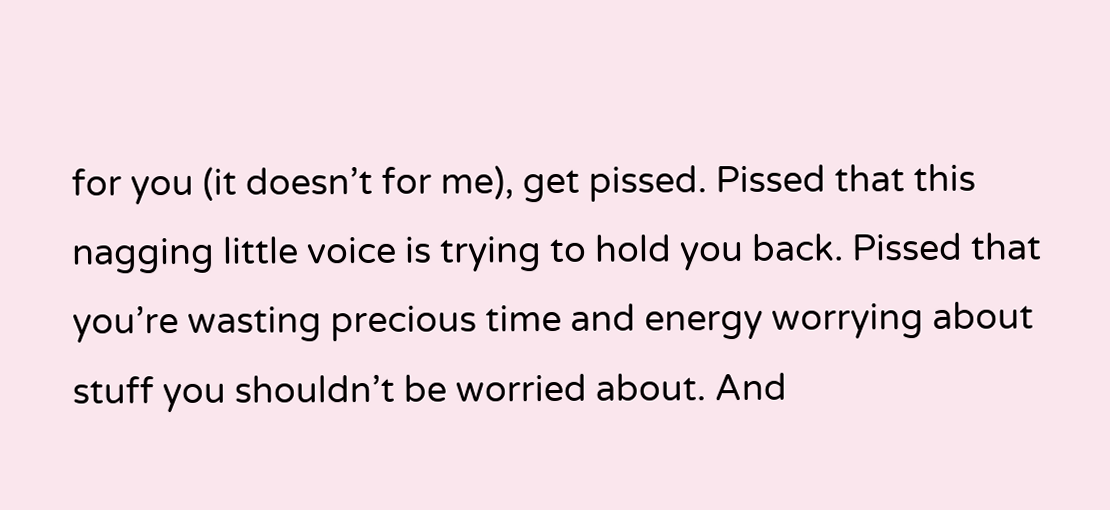for you (it doesn’t for me), get pissed. Pissed that this nagging little voice is trying to hold you back. Pissed that you’re wasting precious time and energy worrying about stuff you shouldn’t be worried about. And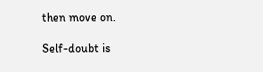then move on.

Self-doubt is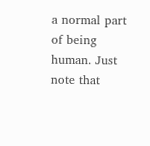a normal part of being human. Just note that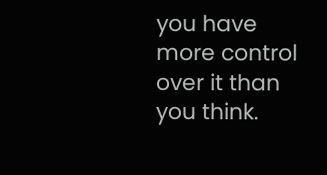you have more control over it than you think.